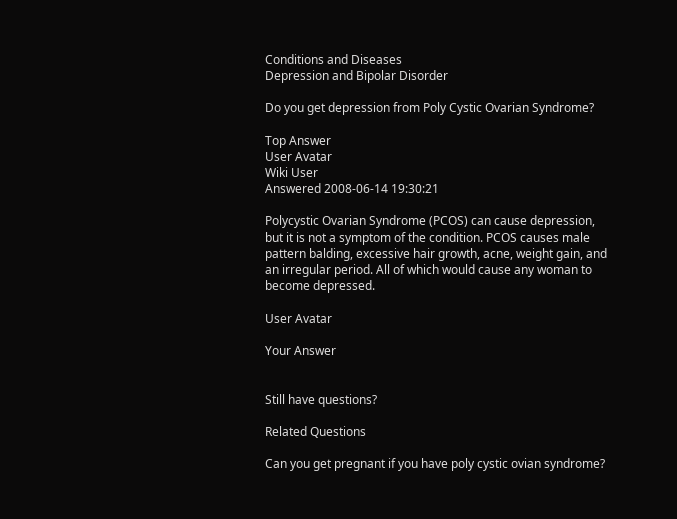Conditions and Diseases
Depression and Bipolar Disorder

Do you get depression from Poly Cystic Ovarian Syndrome?

Top Answer
User Avatar
Wiki User
Answered 2008-06-14 19:30:21

Polycystic Ovarian Syndrome (PCOS) can cause depression, but it is not a symptom of the condition. PCOS causes male pattern balding, excessive hair growth, acne, weight gain, and an irregular period. All of which would cause any woman to become depressed.

User Avatar

Your Answer


Still have questions?

Related Questions

Can you get pregnant if you have poly cystic ovian syndrome?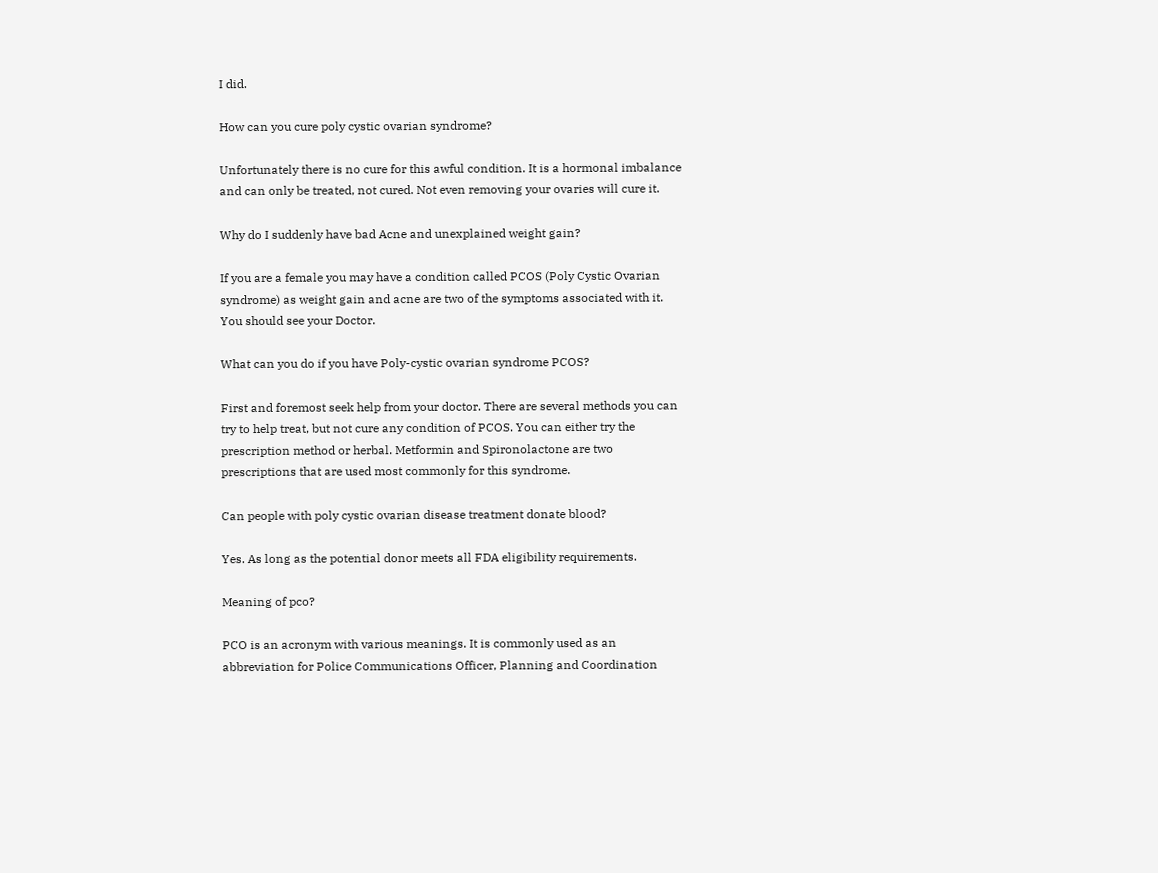I did.

How can you cure poly cystic ovarian syndrome?

Unfortunately there is no cure for this awful condition. It is a hormonal imbalance and can only be treated, not cured. Not even removing your ovaries will cure it.

Why do I suddenly have bad Acne and unexplained weight gain?

If you are a female you may have a condition called PCOS (Poly Cystic Ovarian syndrome) as weight gain and acne are two of the symptoms associated with it. You should see your Doctor.

What can you do if you have Poly-cystic ovarian syndrome PCOS?

First and foremost seek help from your doctor. There are several methods you can try to help treat, but not cure any condition of PCOS. You can either try the prescription method or herbal. Metformin and Spironolactone are two prescriptions that are used most commonly for this syndrome.

Can people with poly cystic ovarian disease treatment donate blood?

Yes. As long as the potential donor meets all FDA eligibility requirements.

Meaning of pco?

PCO is an acronym with various meanings. It is commonly used as an abbreviation for Police Communications Officer, Planning and Coordination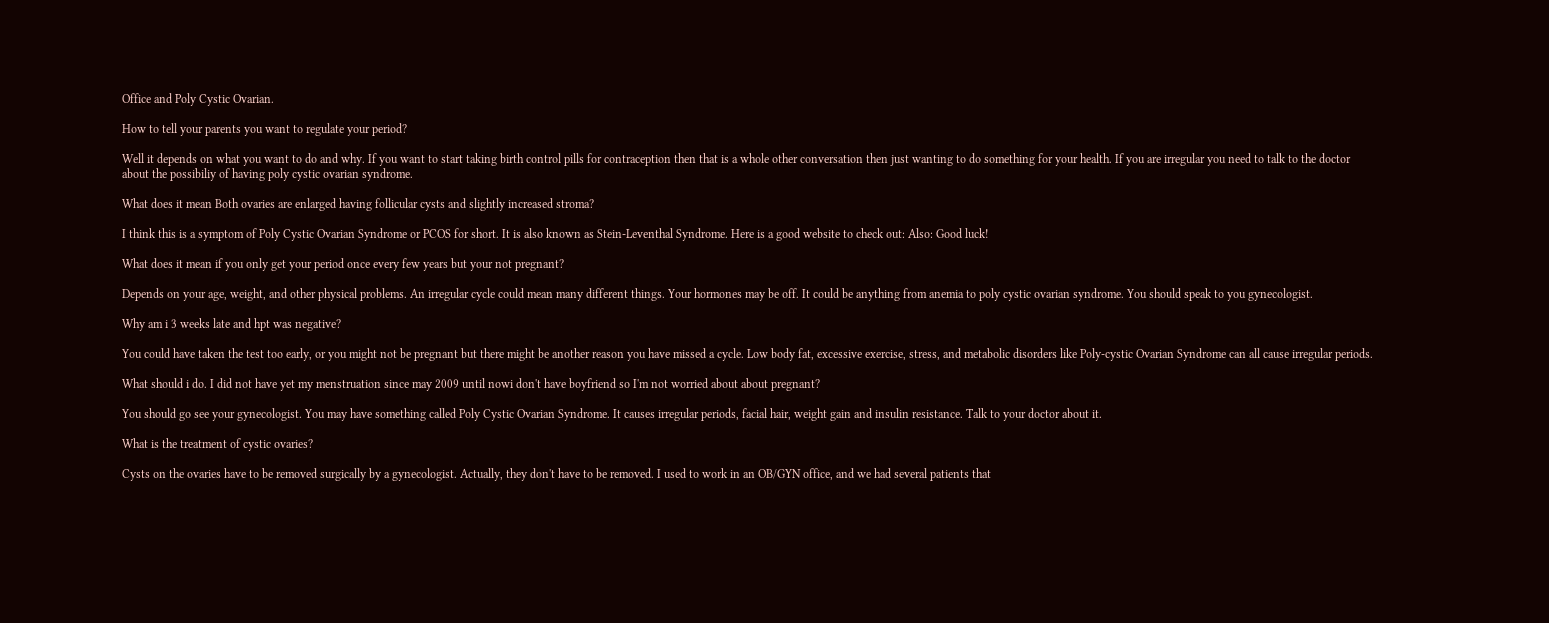Office and Poly Cystic Ovarian.

How to tell your parents you want to regulate your period?

Well it depends on what you want to do and why. If you want to start taking birth control pills for contraception then that is a whole other conversation then just wanting to do something for your health. If you are irregular you need to talk to the doctor about the possibiliy of having poly cystic ovarian syndrome.

What does it mean Both ovaries are enlarged having follicular cysts and slightly increased stroma?

I think this is a symptom of Poly Cystic Ovarian Syndrome or PCOS for short. It is also known as Stein-Leventhal Syndrome. Here is a good website to check out: Also: Good luck!

What does it mean if you only get your period once every few years but your not pregnant?

Depends on your age, weight, and other physical problems. An irregular cycle could mean many different things. Your hormones may be off. It could be anything from anemia to poly cystic ovarian syndrome. You should speak to you gynecologist.

Why am i 3 weeks late and hpt was negative?

You could have taken the test too early, or you might not be pregnant but there might be another reason you have missed a cycle. Low body fat, excessive exercise, stress, and metabolic disorders like Poly-cystic Ovarian Syndrome can all cause irregular periods.

What should i do. I did not have yet my menstruation since may 2009 until nowi don't have boyfriend so I'm not worried about about pregnant?

You should go see your gynecologist. You may have something called Poly Cystic Ovarian Syndrome. It causes irregular periods, facial hair, weight gain and insulin resistance. Talk to your doctor about it.

What is the treatment of cystic ovaries?

Cysts on the ovaries have to be removed surgically by a gynecologist. Actually, they don't have to be removed. I used to work in an OB/GYN office, and we had several patients that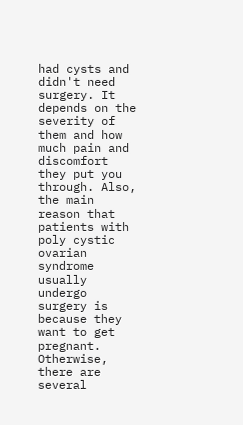had cysts and didn't need surgery. It depends on the severity of them and how much pain and discomfort they put you through. Also, the main reason that patients with poly cystic ovarian syndrome usually undergo surgery is because they want to get pregnant. Otherwise, there are several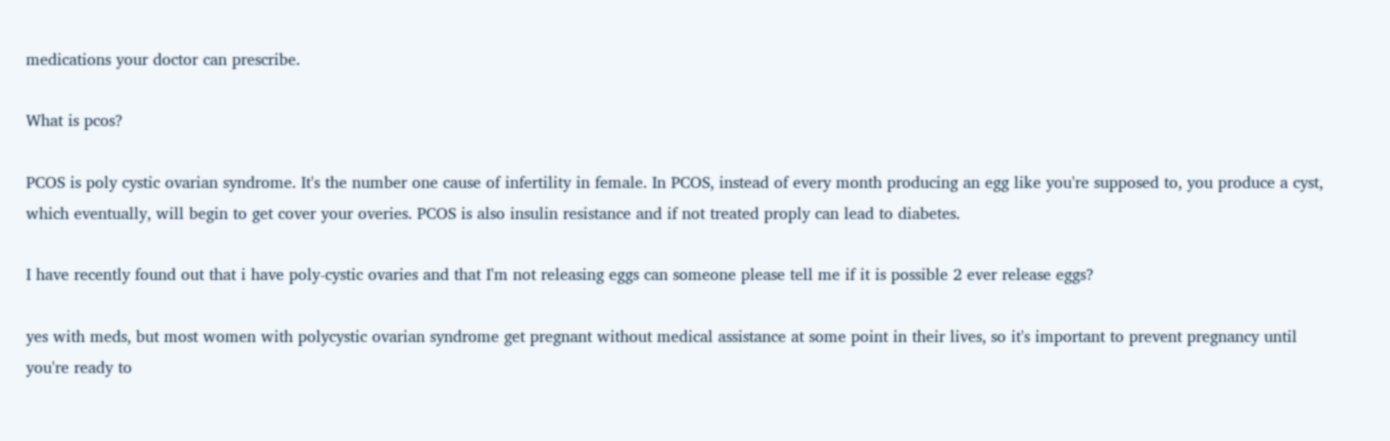medications your doctor can prescribe.

What is pcos?

PCOS is poly cystic ovarian syndrome. It's the number one cause of infertility in female. In PCOS, instead of every month producing an egg like you're supposed to, you produce a cyst, which eventually, will begin to get cover your overies. PCOS is also insulin resistance and if not treated proply can lead to diabetes.

I have recently found out that i have poly-cystic ovaries and that I'm not releasing eggs can someone please tell me if it is possible 2 ever release eggs?

yes with meds, but most women with polycystic ovarian syndrome get pregnant without medical assistance at some point in their lives, so it's important to prevent pregnancy until you're ready to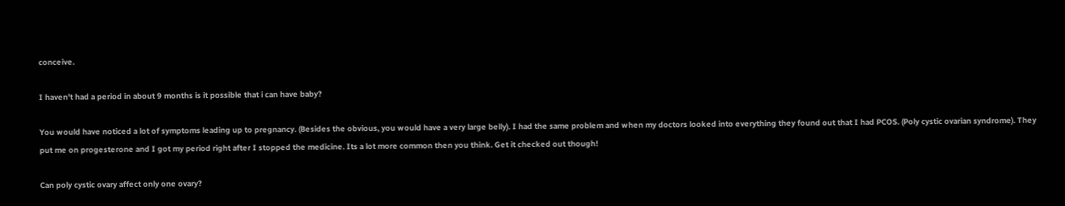conceive.

I haven't had a period in about 9 months is it possible that i can have baby?

You would have noticed a lot of symptoms leading up to pregnancy. (Besides the obvious, you would have a very large belly). I had the same problem and when my doctors looked into everything they found out that I had PCOS. (Poly cystic ovarian syndrome). They put me on progesterone and I got my period right after I stopped the medicine. Its a lot more common then you think. Get it checked out though!

Can poly cystic ovary affect only one ovary?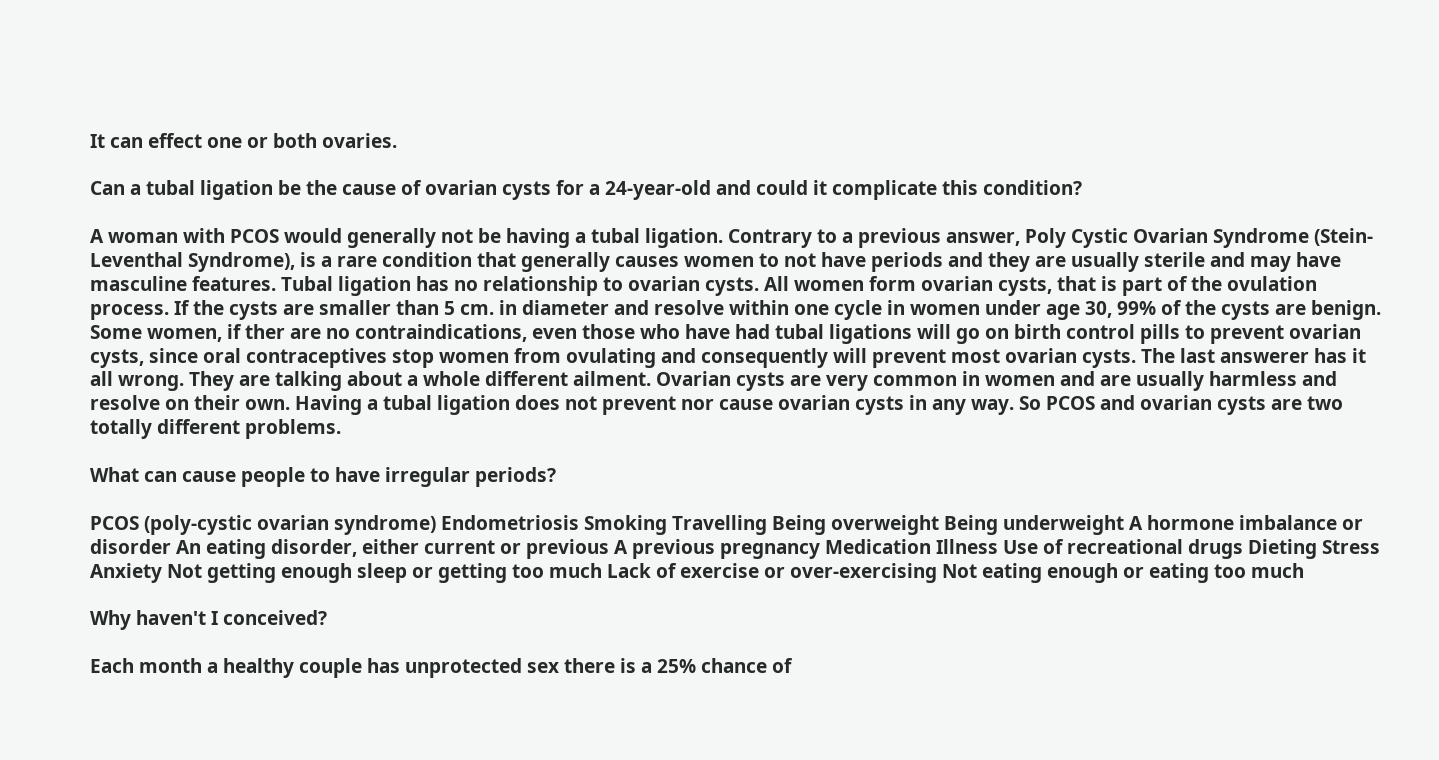It can effect one or both ovaries.

Can a tubal ligation be the cause of ovarian cysts for a 24-year-old and could it complicate this condition?

A woman with PCOS would generally not be having a tubal ligation. Contrary to a previous answer, Poly Cystic Ovarian Syndrome (Stein-Leventhal Syndrome), is a rare condition that generally causes women to not have periods and they are usually sterile and may have masculine features. Tubal ligation has no relationship to ovarian cysts. All women form ovarian cysts, that is part of the ovulation process. If the cysts are smaller than 5 cm. in diameter and resolve within one cycle in women under age 30, 99% of the cysts are benign. Some women, if ther are no contraindications, even those who have had tubal ligations will go on birth control pills to prevent ovarian cysts, since oral contraceptives stop women from ovulating and consequently will prevent most ovarian cysts. The last answerer has it all wrong. They are talking about a whole different ailment. Ovarian cysts are very common in women and are usually harmless and resolve on their own. Having a tubal ligation does not prevent nor cause ovarian cysts in any way. So PCOS and ovarian cysts are two totally different problems.

What can cause people to have irregular periods?

PCOS (poly-cystic ovarian syndrome) Endometriosis Smoking Travelling Being overweight Being underweight A hormone imbalance or disorder An eating disorder, either current or previous A previous pregnancy Medication Illness Use of recreational drugs Dieting Stress Anxiety Not getting enough sleep or getting too much Lack of exercise or over-exercising Not eating enough or eating too much

Why haven't I conceived?

Each month a healthy couple has unprotected sex there is a 25% chance of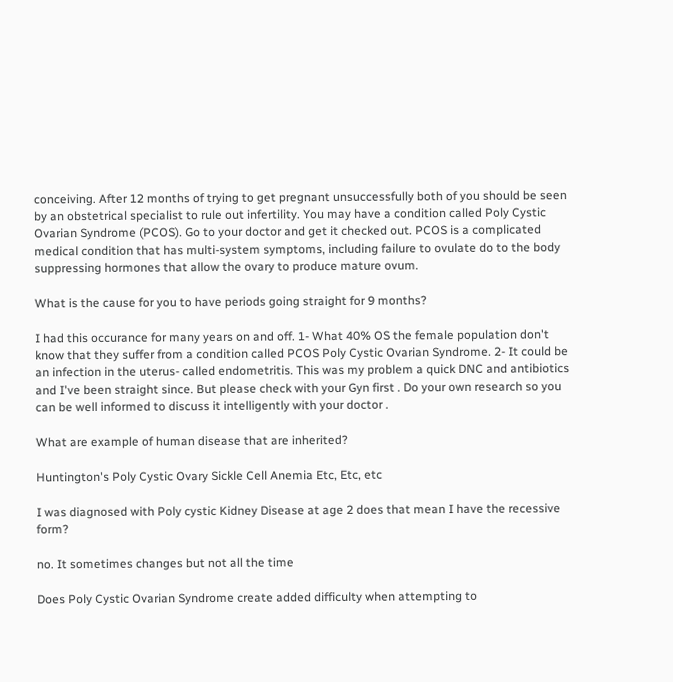conceiving. After 12 months of trying to get pregnant unsuccessfully both of you should be seen by an obstetrical specialist to rule out infertility. You may have a condition called Poly Cystic Ovarian Syndrome (PCOS). Go to your doctor and get it checked out. PCOS is a complicated medical condition that has multi-system symptoms, including failure to ovulate do to the body suppressing hormones that allow the ovary to produce mature ovum.

What is the cause for you to have periods going straight for 9 months?

I had this occurance for many years on and off. 1- What 40% OS the female population don't know that they suffer from a condition called PCOS Poly Cystic Ovarian Syndrome. 2- It could be an infection in the uterus- called endometritis. This was my problem a quick DNC and antibiotics and I've been straight since. But please check with your Gyn first . Do your own research so you can be well informed to discuss it intelligently with your doctor .

What are example of human disease that are inherited?

Huntington's Poly Cystic Ovary Sickle Cell Anemia Etc, Etc, etc

I was diagnosed with Poly cystic Kidney Disease at age 2 does that mean I have the recessive form?

no. It sometimes changes but not all the time

Does Poly Cystic Ovarian Syndrome create added difficulty when attempting to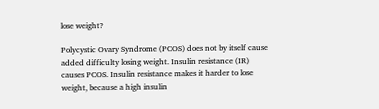lose weight?

Polycystic Ovary Syndrome (PCOS) does not by itself cause added difficulty losing weight. Insulin resistance (IR) causes PCOS. Insulin resistance makes it harder to lose weight, because a high insulin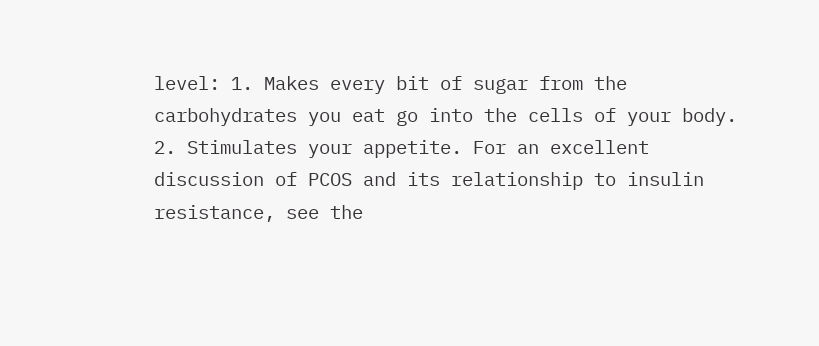level: 1. Makes every bit of sugar from the carbohydrates you eat go into the cells of your body. 2. Stimulates your appetite. For an excellent discussion of PCOS and its relationship to insulin resistance, see the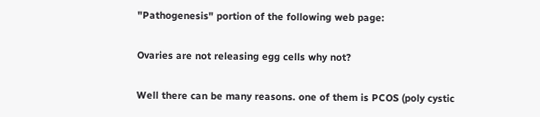"Pathogenesis" portion of the following web page:

Ovaries are not releasing egg cells why not?

Well there can be many reasons. one of them is PCOS (poly cystic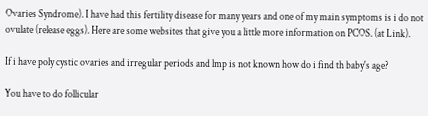Ovaries Syndrome). I have had this fertility disease for many years and one of my main symptoms is i do not ovulate (release eggs). Here are some websites that give you a little more information on PCOS. (at Link).

If i have poly cystic ovaries and irregular periods and lmp is not known how do i find th baby's age?

You have to do follicular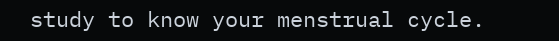study to know your menstrual cycle.